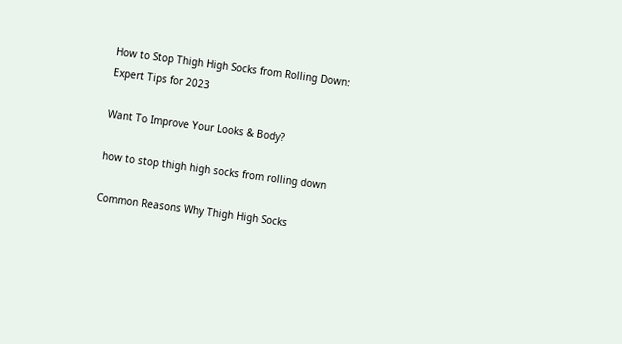How to Stop Thigh High Socks from Rolling Down: Expert Tips for 2023

Want To Improve Your Looks & Body?

how to stop thigh high socks from rolling down

Common Reasons Why Thigh High Socks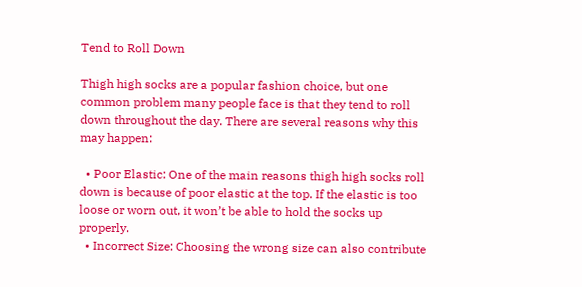Tend to Roll Down

Thigh high socks are a popular fashion choice, but one common problem many people face is that they tend to roll down throughout the day. There are several reasons why this may happen:

  • Poor Elastic: One of the main reasons thigh high socks roll down is because of poor elastic at the top. If the elastic is too loose or worn out, it won’t be able to hold the socks up properly.
  • Incorrect Size: Choosing the wrong size can also contribute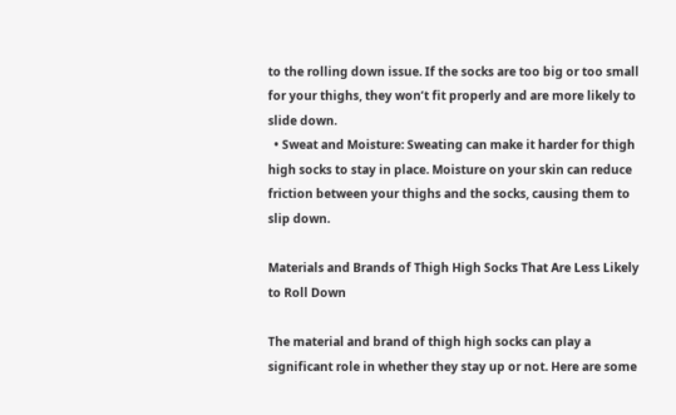to the rolling down issue. If the socks are too big or too small for your thighs, they won’t fit properly and are more likely to slide down.
  • Sweat and Moisture: Sweating can make it harder for thigh high socks to stay in place. Moisture on your skin can reduce friction between your thighs and the socks, causing them to slip down.

Materials and Brands of Thigh High Socks That Are Less Likely to Roll Down

The material and brand of thigh high socks can play a significant role in whether they stay up or not. Here are some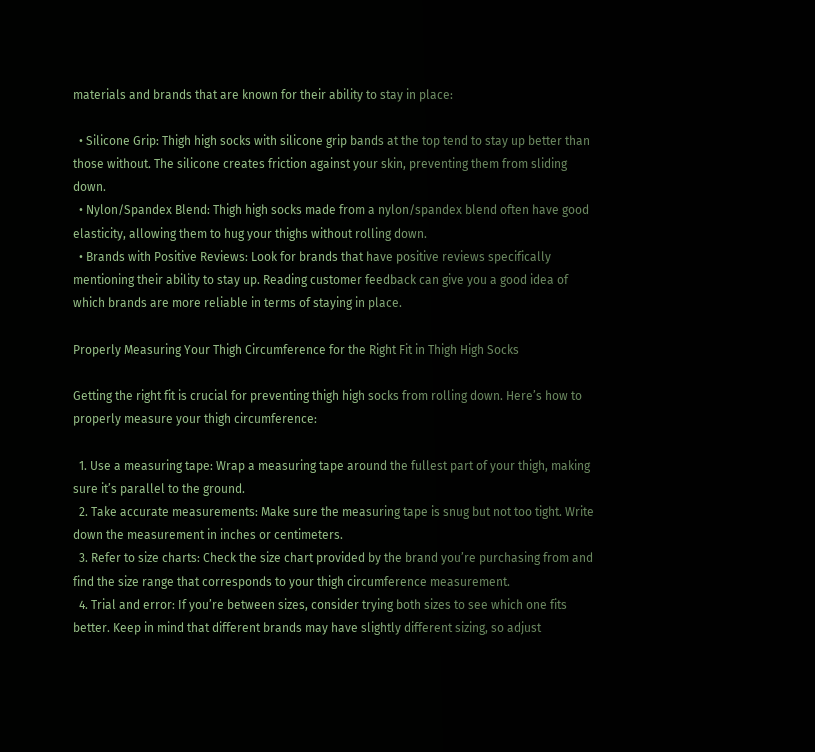materials and brands that are known for their ability to stay in place:

  • Silicone Grip: Thigh high socks with silicone grip bands at the top tend to stay up better than those without. The silicone creates friction against your skin, preventing them from sliding down.
  • Nylon/Spandex Blend: Thigh high socks made from a nylon/spandex blend often have good elasticity, allowing them to hug your thighs without rolling down.
  • Brands with Positive Reviews: Look for brands that have positive reviews specifically mentioning their ability to stay up. Reading customer feedback can give you a good idea of which brands are more reliable in terms of staying in place.

Properly Measuring Your Thigh Circumference for the Right Fit in Thigh High Socks

Getting the right fit is crucial for preventing thigh high socks from rolling down. Here’s how to properly measure your thigh circumference:

  1. Use a measuring tape: Wrap a measuring tape around the fullest part of your thigh, making sure it’s parallel to the ground.
  2. Take accurate measurements: Make sure the measuring tape is snug but not too tight. Write down the measurement in inches or centimeters.
  3. Refer to size charts: Check the size chart provided by the brand you’re purchasing from and find the size range that corresponds to your thigh circumference measurement.
  4. Trial and error: If you’re between sizes, consider trying both sizes to see which one fits better. Keep in mind that different brands may have slightly different sizing, so adjust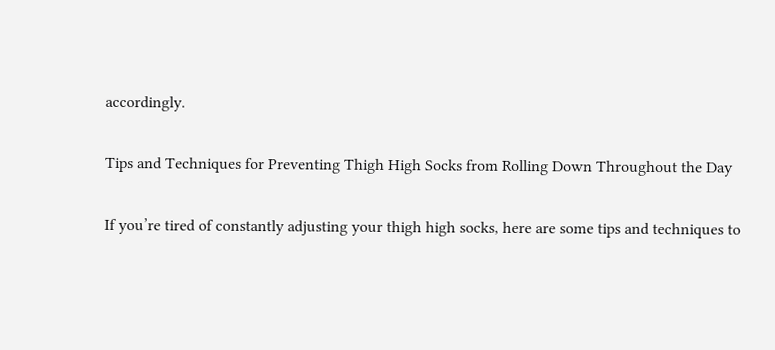accordingly.

Tips and Techniques for Preventing Thigh High Socks from Rolling Down Throughout the Day

If you’re tired of constantly adjusting your thigh high socks, here are some tips and techniques to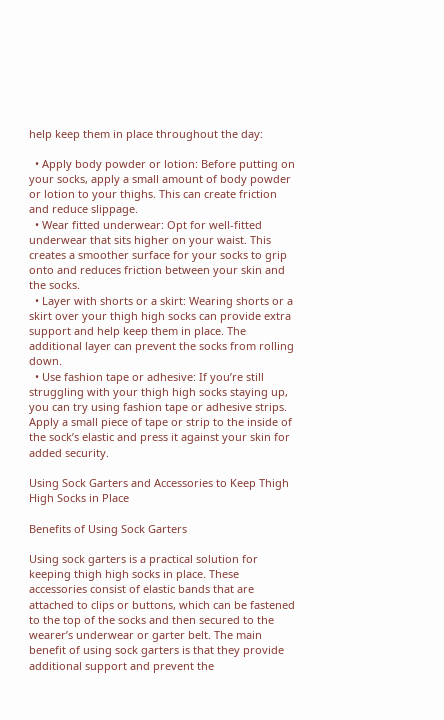help keep them in place throughout the day:

  • Apply body powder or lotion: Before putting on your socks, apply a small amount of body powder or lotion to your thighs. This can create friction and reduce slippage.
  • Wear fitted underwear: Opt for well-fitted underwear that sits higher on your waist. This creates a smoother surface for your socks to grip onto and reduces friction between your skin and the socks.
  • Layer with shorts or a skirt: Wearing shorts or a skirt over your thigh high socks can provide extra support and help keep them in place. The additional layer can prevent the socks from rolling down.
  • Use fashion tape or adhesive: If you’re still struggling with your thigh high socks staying up, you can try using fashion tape or adhesive strips. Apply a small piece of tape or strip to the inside of the sock’s elastic and press it against your skin for added security.

Using Sock Garters and Accessories to Keep Thigh High Socks in Place

Benefits of Using Sock Garters

Using sock garters is a practical solution for keeping thigh high socks in place. These accessories consist of elastic bands that are attached to clips or buttons, which can be fastened to the top of the socks and then secured to the wearer’s underwear or garter belt. The main benefit of using sock garters is that they provide additional support and prevent the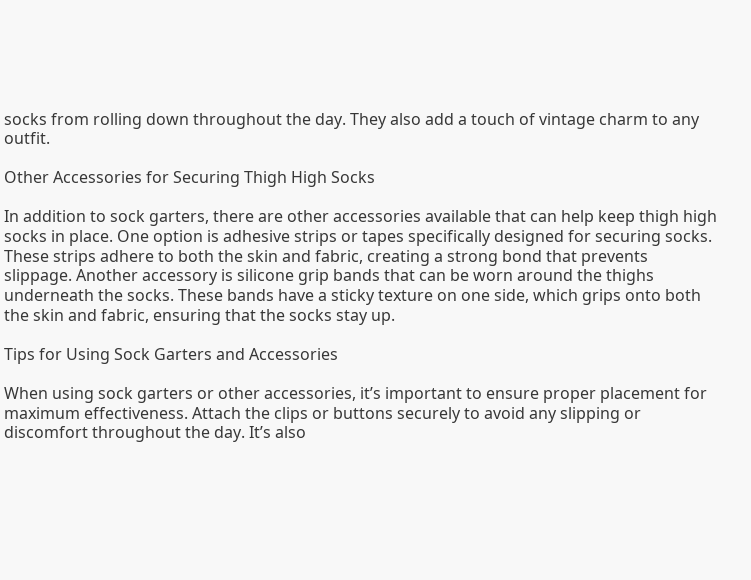socks from rolling down throughout the day. They also add a touch of vintage charm to any outfit.

Other Accessories for Securing Thigh High Socks

In addition to sock garters, there are other accessories available that can help keep thigh high socks in place. One option is adhesive strips or tapes specifically designed for securing socks. These strips adhere to both the skin and fabric, creating a strong bond that prevents slippage. Another accessory is silicone grip bands that can be worn around the thighs underneath the socks. These bands have a sticky texture on one side, which grips onto both the skin and fabric, ensuring that the socks stay up.

Tips for Using Sock Garters and Accessories

When using sock garters or other accessories, it’s important to ensure proper placement for maximum effectiveness. Attach the clips or buttons securely to avoid any slipping or discomfort throughout the day. It’s also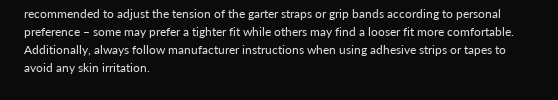recommended to adjust the tension of the garter straps or grip bands according to personal preference – some may prefer a tighter fit while others may find a looser fit more comfortable. Additionally, always follow manufacturer instructions when using adhesive strips or tapes to avoid any skin irritation.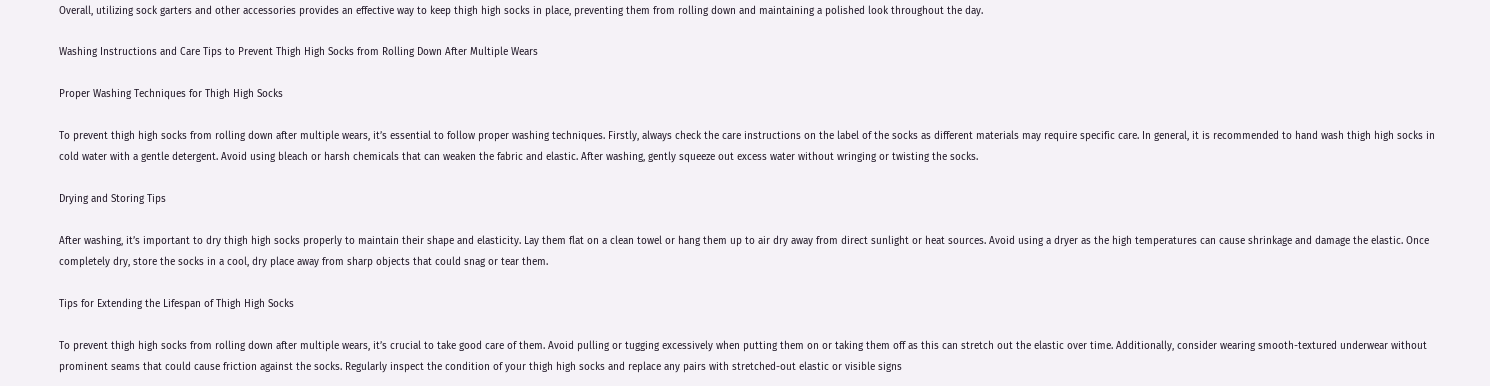Overall, utilizing sock garters and other accessories provides an effective way to keep thigh high socks in place, preventing them from rolling down and maintaining a polished look throughout the day.

Washing Instructions and Care Tips to Prevent Thigh High Socks from Rolling Down After Multiple Wears

Proper Washing Techniques for Thigh High Socks

To prevent thigh high socks from rolling down after multiple wears, it’s essential to follow proper washing techniques. Firstly, always check the care instructions on the label of the socks as different materials may require specific care. In general, it is recommended to hand wash thigh high socks in cold water with a gentle detergent. Avoid using bleach or harsh chemicals that can weaken the fabric and elastic. After washing, gently squeeze out excess water without wringing or twisting the socks.

Drying and Storing Tips

After washing, it’s important to dry thigh high socks properly to maintain their shape and elasticity. Lay them flat on a clean towel or hang them up to air dry away from direct sunlight or heat sources. Avoid using a dryer as the high temperatures can cause shrinkage and damage the elastic. Once completely dry, store the socks in a cool, dry place away from sharp objects that could snag or tear them.

Tips for Extending the Lifespan of Thigh High Socks

To prevent thigh high socks from rolling down after multiple wears, it’s crucial to take good care of them. Avoid pulling or tugging excessively when putting them on or taking them off as this can stretch out the elastic over time. Additionally, consider wearing smooth-textured underwear without prominent seams that could cause friction against the socks. Regularly inspect the condition of your thigh high socks and replace any pairs with stretched-out elastic or visible signs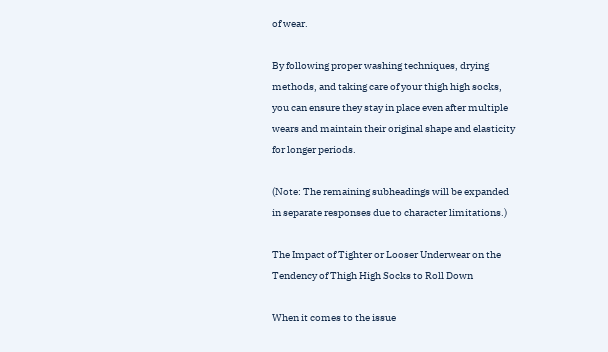of wear.

By following proper washing techniques, drying methods, and taking care of your thigh high socks, you can ensure they stay in place even after multiple wears and maintain their original shape and elasticity for longer periods.

(Note: The remaining subheadings will be expanded in separate responses due to character limitations.)

The Impact of Tighter or Looser Underwear on the Tendency of Thigh High Socks to Roll Down

When it comes to the issue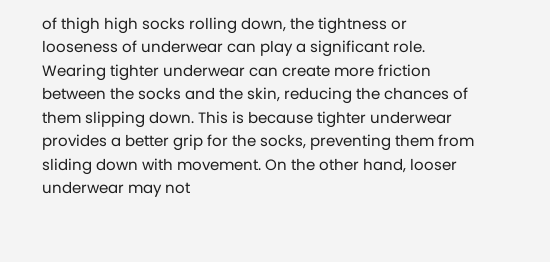of thigh high socks rolling down, the tightness or looseness of underwear can play a significant role. Wearing tighter underwear can create more friction between the socks and the skin, reducing the chances of them slipping down. This is because tighter underwear provides a better grip for the socks, preventing them from sliding down with movement. On the other hand, looser underwear may not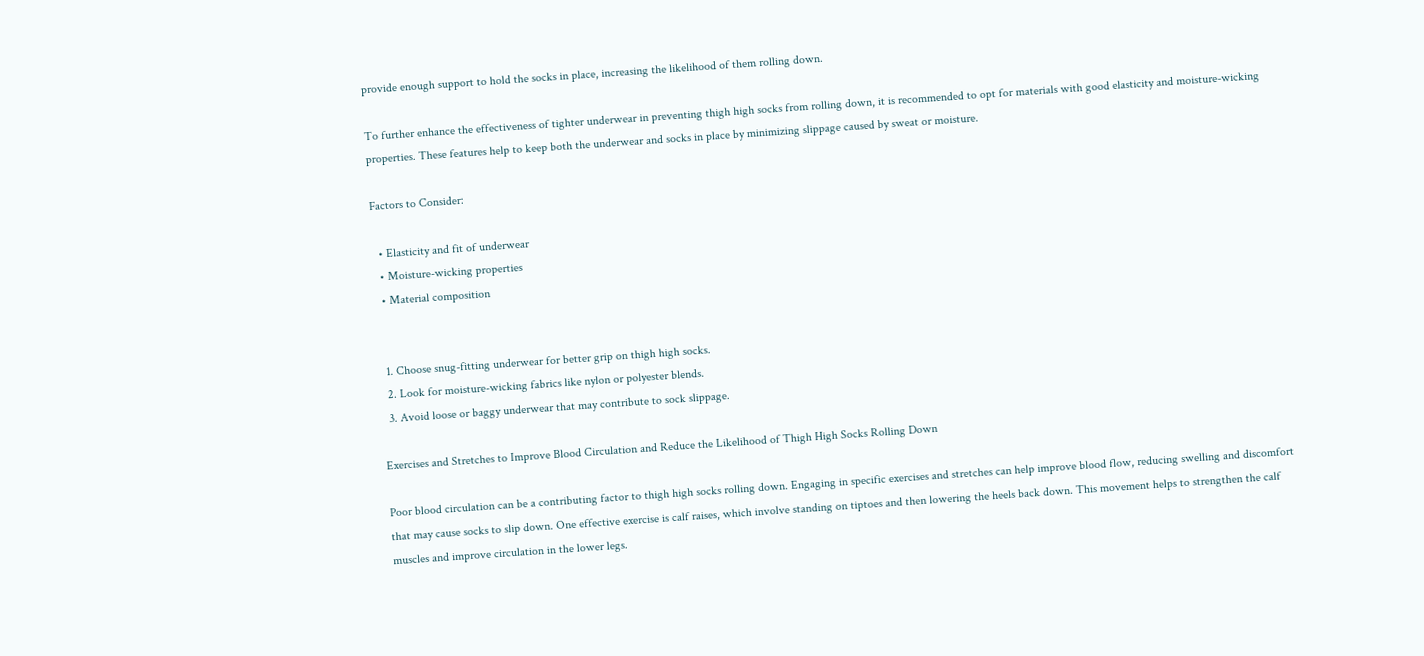provide enough support to hold the socks in place, increasing the likelihood of them rolling down.

To further enhance the effectiveness of tighter underwear in preventing thigh high socks from rolling down, it is recommended to opt for materials with good elasticity and moisture-wicking properties. These features help to keep both the underwear and socks in place by minimizing slippage caused by sweat or moisture.

Factors to Consider:

  • Elasticity and fit of underwear
  • Moisture-wicking properties
  • Material composition


  1. Choose snug-fitting underwear for better grip on thigh high socks.
  2. Look for moisture-wicking fabrics like nylon or polyester blends.
  3. Avoid loose or baggy underwear that may contribute to sock slippage.

Exercises and Stretches to Improve Blood Circulation and Reduce the Likelihood of Thigh High Socks Rolling Down

Poor blood circulation can be a contributing factor to thigh high socks rolling down. Engaging in specific exercises and stretches can help improve blood flow, reducing swelling and discomfort that may cause socks to slip down. One effective exercise is calf raises, which involve standing on tiptoes and then lowering the heels back down. This movement helps to strengthen the calf muscles and improve circulation in the lower legs.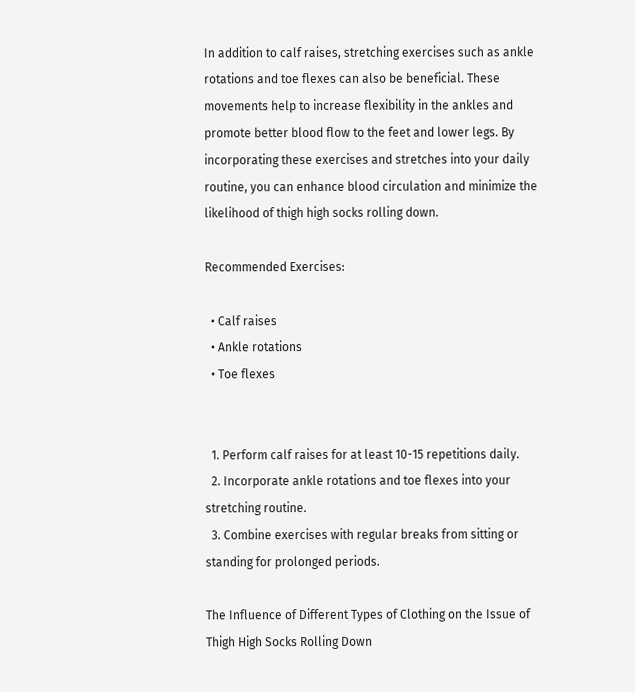In addition to calf raises, stretching exercises such as ankle rotations and toe flexes can also be beneficial. These movements help to increase flexibility in the ankles and promote better blood flow to the feet and lower legs. By incorporating these exercises and stretches into your daily routine, you can enhance blood circulation and minimize the likelihood of thigh high socks rolling down.

Recommended Exercises:

  • Calf raises
  • Ankle rotations
  • Toe flexes


  1. Perform calf raises for at least 10-15 repetitions daily.
  2. Incorporate ankle rotations and toe flexes into your stretching routine.
  3. Combine exercises with regular breaks from sitting or standing for prolonged periods.

The Influence of Different Types of Clothing on the Issue of Thigh High Socks Rolling Down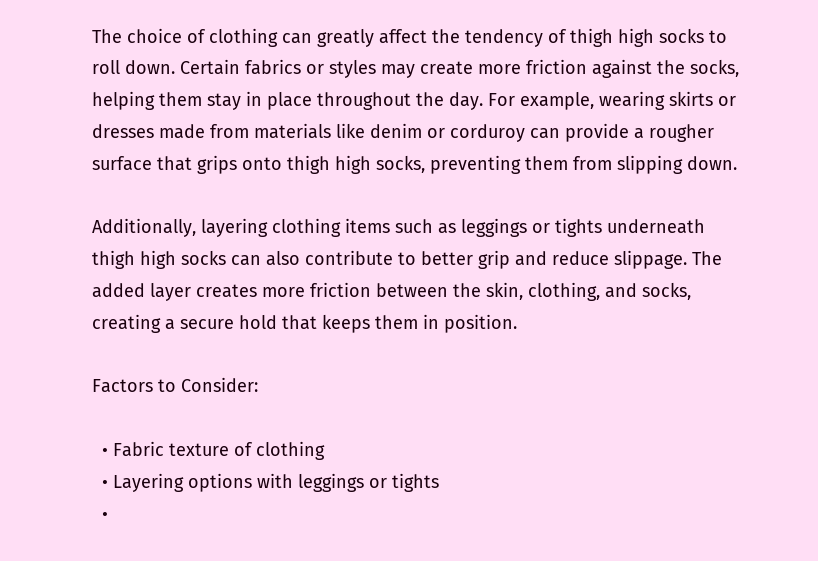The choice of clothing can greatly affect the tendency of thigh high socks to roll down. Certain fabrics or styles may create more friction against the socks, helping them stay in place throughout the day. For example, wearing skirts or dresses made from materials like denim or corduroy can provide a rougher surface that grips onto thigh high socks, preventing them from slipping down.

Additionally, layering clothing items such as leggings or tights underneath thigh high socks can also contribute to better grip and reduce slippage. The added layer creates more friction between the skin, clothing, and socks, creating a secure hold that keeps them in position.

Factors to Consider:

  • Fabric texture of clothing
  • Layering options with leggings or tights
  •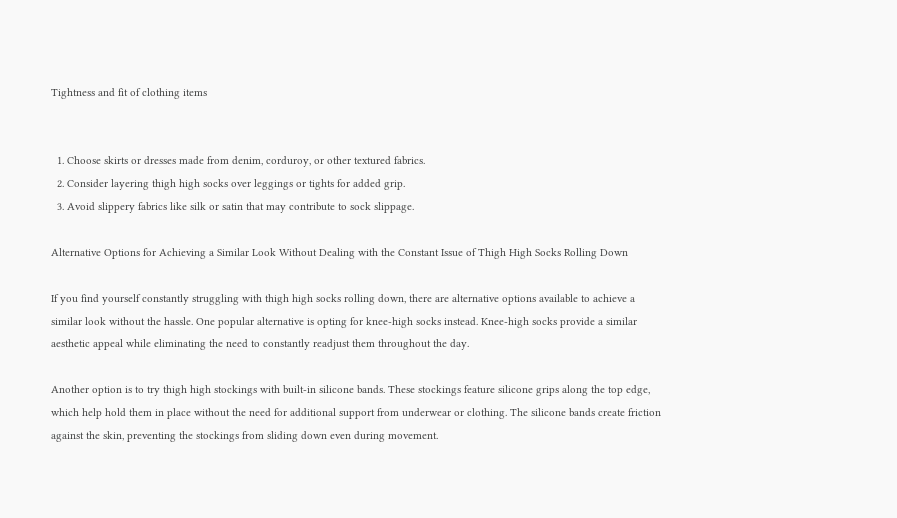Tightness and fit of clothing items


  1. Choose skirts or dresses made from denim, corduroy, or other textured fabrics.
  2. Consider layering thigh high socks over leggings or tights for added grip.
  3. Avoid slippery fabrics like silk or satin that may contribute to sock slippage.

Alternative Options for Achieving a Similar Look Without Dealing with the Constant Issue of Thigh High Socks Rolling Down

If you find yourself constantly struggling with thigh high socks rolling down, there are alternative options available to achieve a similar look without the hassle. One popular alternative is opting for knee-high socks instead. Knee-high socks provide a similar aesthetic appeal while eliminating the need to constantly readjust them throughout the day.

Another option is to try thigh high stockings with built-in silicone bands. These stockings feature silicone grips along the top edge, which help hold them in place without the need for additional support from underwear or clothing. The silicone bands create friction against the skin, preventing the stockings from sliding down even during movement.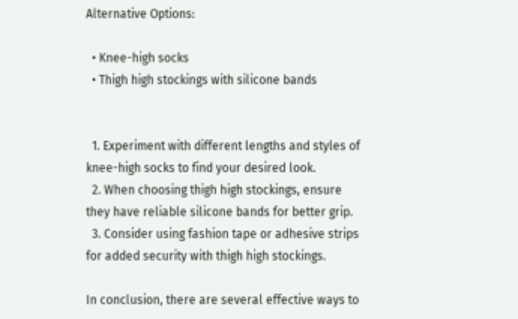Alternative Options:

  • Knee-high socks
  • Thigh high stockings with silicone bands


  1. Experiment with different lengths and styles of knee-high socks to find your desired look.
  2. When choosing thigh high stockings, ensure they have reliable silicone bands for better grip.
  3. Consider using fashion tape or adhesive strips for added security with thigh high stockings.

In conclusion, there are several effective ways to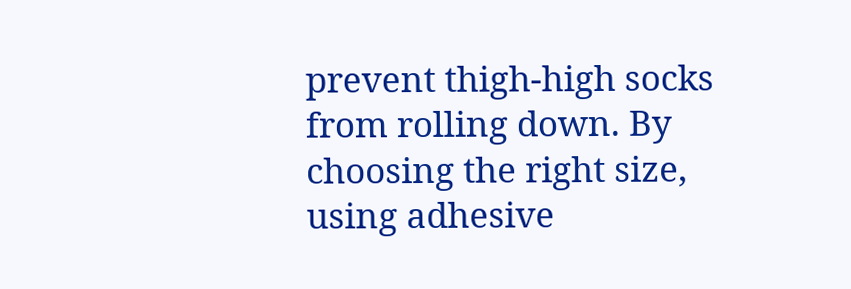prevent thigh-high socks from rolling down. By choosing the right size, using adhesive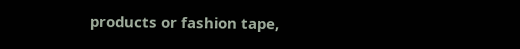products or fashion tape,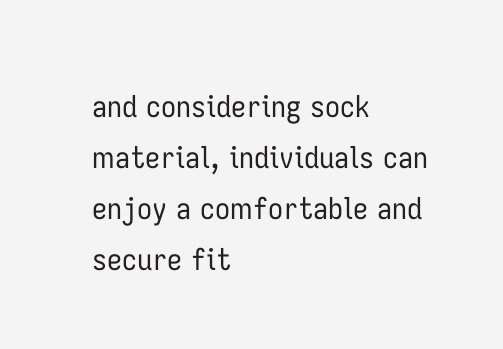and considering sock material, individuals can enjoy a comfortable and secure fit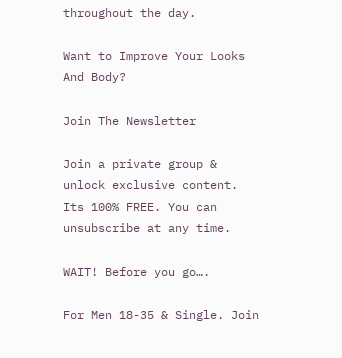throughout the day.

Want to Improve Your Looks And Body?

Join The Newsletter

Join a private group & unlock exclusive content. Its 100% FREE. You can unsubscribe at any time.

WAIT! Before you go….

For Men 18-35 & Single. Join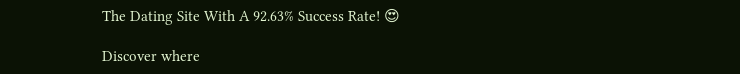The Dating Site With A 92.63% Success Rate! 😍

Discover where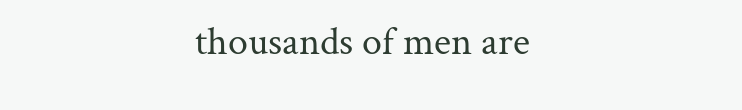thousands of men are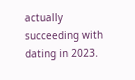actually succeeding with dating in 2023.